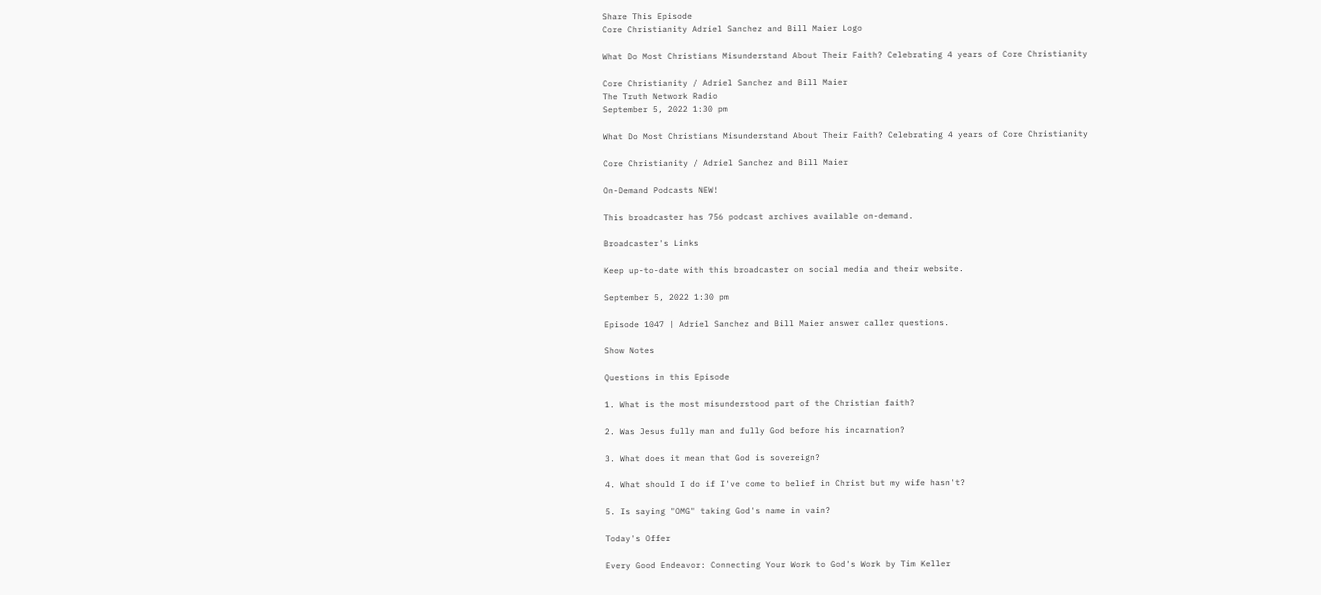Share This Episode
Core Christianity Adriel Sanchez and Bill Maier Logo

What Do Most Christians Misunderstand About Their Faith? Celebrating 4 years of Core Christianity

Core Christianity / Adriel Sanchez and Bill Maier
The Truth Network Radio
September 5, 2022 1:30 pm

What Do Most Christians Misunderstand About Their Faith? Celebrating 4 years of Core Christianity

Core Christianity / Adriel Sanchez and Bill Maier

On-Demand Podcasts NEW!

This broadcaster has 756 podcast archives available on-demand.

Broadcaster's Links

Keep up-to-date with this broadcaster on social media and their website.

September 5, 2022 1:30 pm

Episode 1047 | Adriel Sanchez and Bill Maier answer caller questions.

Show Notes

Questions in this Episode

1. What is the most misunderstood part of the Christian faith?

2. Was Jesus fully man and fully God before his incarnation?

3. What does it mean that God is sovereign?

4. What should I do if I've come to belief in Christ but my wife hasn't?

5. Is saying "OMG" taking God's name in vain?

Today's Offer

Every Good Endeavor: Connecting Your Work to God's Work by Tim Keller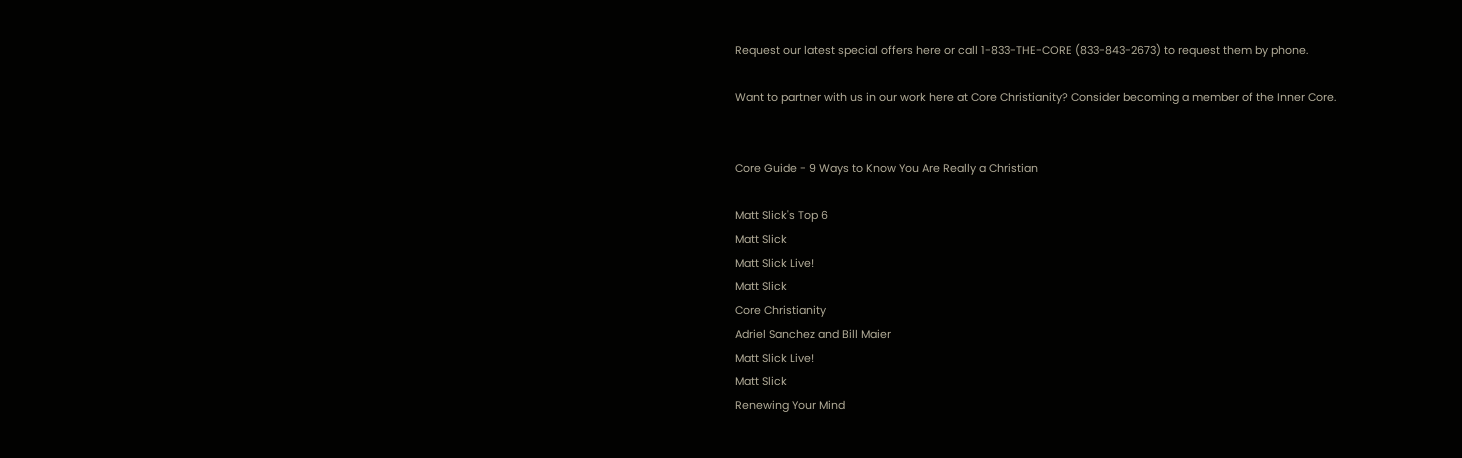Request our latest special offers here or call 1-833-THE-CORE (833-843-2673) to request them by phone.

Want to partner with us in our work here at Core Christianity? Consider becoming a member of the Inner Core.


Core Guide - 9 Ways to Know You Are Really a Christian

Matt Slick's Top 6
Matt Slick
Matt Slick Live!
Matt Slick
Core Christianity
Adriel Sanchez and Bill Maier
Matt Slick Live!
Matt Slick
Renewing Your Mind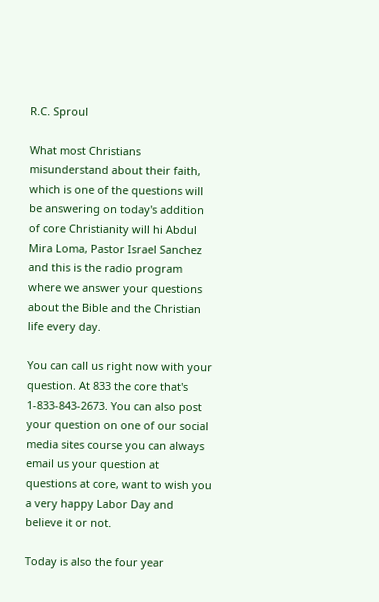R.C. Sproul

What most Christians misunderstand about their faith, which is one of the questions will be answering on today's addition of core Christianity will hi Abdul Mira Loma, Pastor Israel Sanchez and this is the radio program where we answer your questions about the Bible and the Christian life every day.

You can call us right now with your question. At 833 the core that's 1-833-843-2673. You can also post your question on one of our social media sites course you can always email us your question at questions at core, want to wish you a very happy Labor Day and believe it or not.

Today is also the four year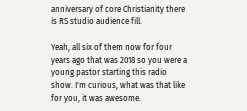anniversary of core Christianity there is RS studio audience fill.

Yeah, all six of them now for four years ago that was 2018 so you were a young pastor starting this radio show. I'm curious, what was that like for you, it was awesome.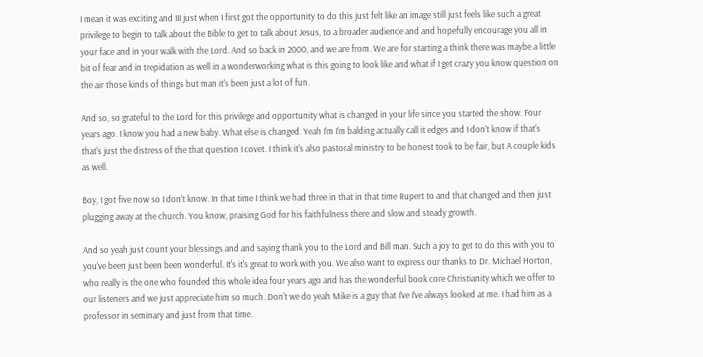I mean it was exciting and III just when I first got the opportunity to do this just felt like an image still just feels like such a great privilege to begin to talk about the Bible to get to talk about Jesus, to a broader audience and and hopefully encourage you all in your face and in your walk with the Lord. And so back in 2000, and we are from. We are for starting a think there was maybe a little bit of fear and in trepidation as well in a wonderworking what is this going to look like and what if I get crazy you know question on the air those kinds of things but man it's been just a lot of fun.

And so, so grateful to the Lord for this privilege and opportunity what is changed in your life since you started the show. Four years ago. I know you had a new baby. What else is changed. Yeah I'm I'm balding actually call it edges and I don't know if that's that's just the distress of the that question I covet. I think it's also pastoral ministry to be honest took to be fair, but A couple kids as well.

Boy, I got five now so I don't know. In that time I think we had three in that in that time Rupert to and that changed and then just plugging away at the church. You know, praising God for his faithfulness there and slow and steady growth.

And so yeah just count your blessings and and saying thank you to the Lord and Bill man. Such a joy to get to do this with you to you've been just been been wonderful. It's it's great to work with you. We also want to express our thanks to Dr. Michael Horton, who really is the one who founded this whole idea four years ago and has the wonderful book core Christianity which we offer to our listeners and we just appreciate him so much. Don't we do yeah Mike is a guy that I've I've always looked at me. I had him as a professor in seminary and just from that time.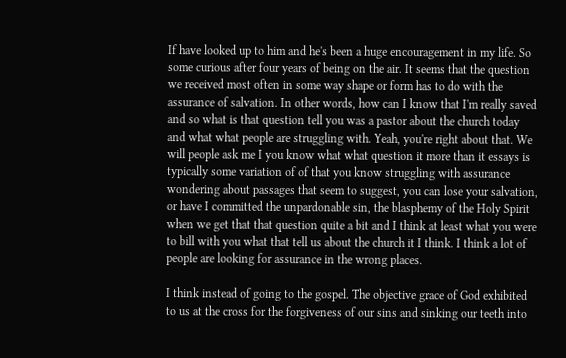If have looked up to him and he's been a huge encouragement in my life. So some curious after four years of being on the air. It seems that the question we received most often in some way shape or form has to do with the assurance of salvation. In other words, how can I know that I'm really saved and so what is that question tell you was a pastor about the church today and what what people are struggling with. Yeah, you're right about that. We will people ask me I you know what what question it more than it essays is typically some variation of of that you know struggling with assurance wondering about passages that seem to suggest, you can lose your salvation, or have I committed the unpardonable sin, the blasphemy of the Holy Spirit when we get that that question quite a bit and I think at least what you were to bill with you what that tell us about the church it I think. I think a lot of people are looking for assurance in the wrong places.

I think instead of going to the gospel. The objective grace of God exhibited to us at the cross for the forgiveness of our sins and sinking our teeth into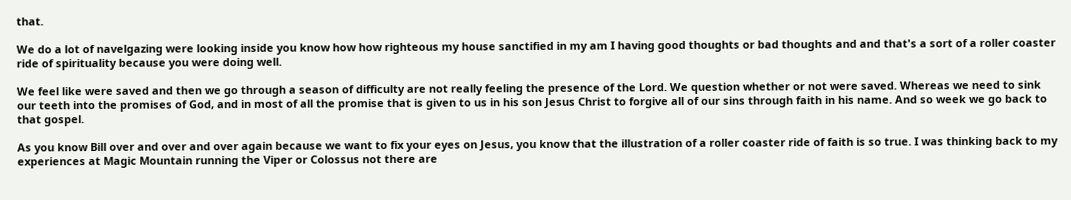that.

We do a lot of navelgazing were looking inside you know how how righteous my house sanctified in my am I having good thoughts or bad thoughts and and that's a sort of a roller coaster ride of spirituality because you were doing well.

We feel like were saved and then we go through a season of difficulty are not really feeling the presence of the Lord. We question whether or not were saved. Whereas we need to sink our teeth into the promises of God, and in most of all the promise that is given to us in his son Jesus Christ to forgive all of our sins through faith in his name. And so week we go back to that gospel.

As you know Bill over and over and over again because we want to fix your eyes on Jesus, you know that the illustration of a roller coaster ride of faith is so true. I was thinking back to my experiences at Magic Mountain running the Viper or Colossus not there are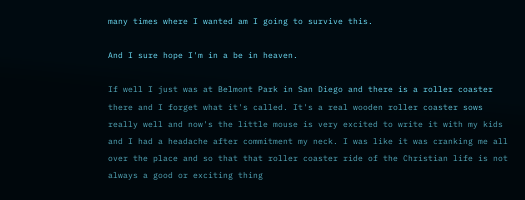many times where I wanted am I going to survive this.

And I sure hope I'm in a be in heaven.

If well I just was at Belmont Park in San Diego and there is a roller coaster there and I forget what it's called. It's a real wooden roller coaster sows really well and now's the little mouse is very excited to write it with my kids and I had a headache after commitment my neck. I was like it was cranking me all over the place and so that that roller coaster ride of the Christian life is not always a good or exciting thing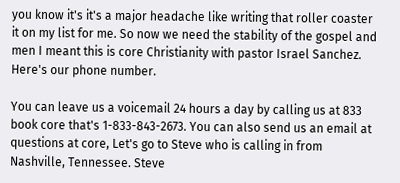you know it's it's a major headache like writing that roller coaster it on my list for me. So now we need the stability of the gospel and men I meant this is core Christianity with pastor Israel Sanchez. Here's our phone number.

You can leave us a voicemail 24 hours a day by calling us at 833 book core that's 1-833-843-2673. You can also send us an email at questions at core, Let's go to Steve who is calling in from Nashville, Tennessee. Steve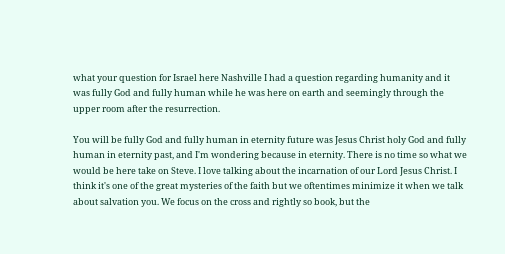what your question for Israel here Nashville I had a question regarding humanity and it was fully God and fully human while he was here on earth and seemingly through the upper room after the resurrection.

You will be fully God and fully human in eternity future was Jesus Christ holy God and fully human in eternity past, and I'm wondering because in eternity. There is no time so what we would be here take on Steve. I love talking about the incarnation of our Lord Jesus Christ. I think it's one of the great mysteries of the faith but we oftentimes minimize it when we talk about salvation you. We focus on the cross and rightly so book, but the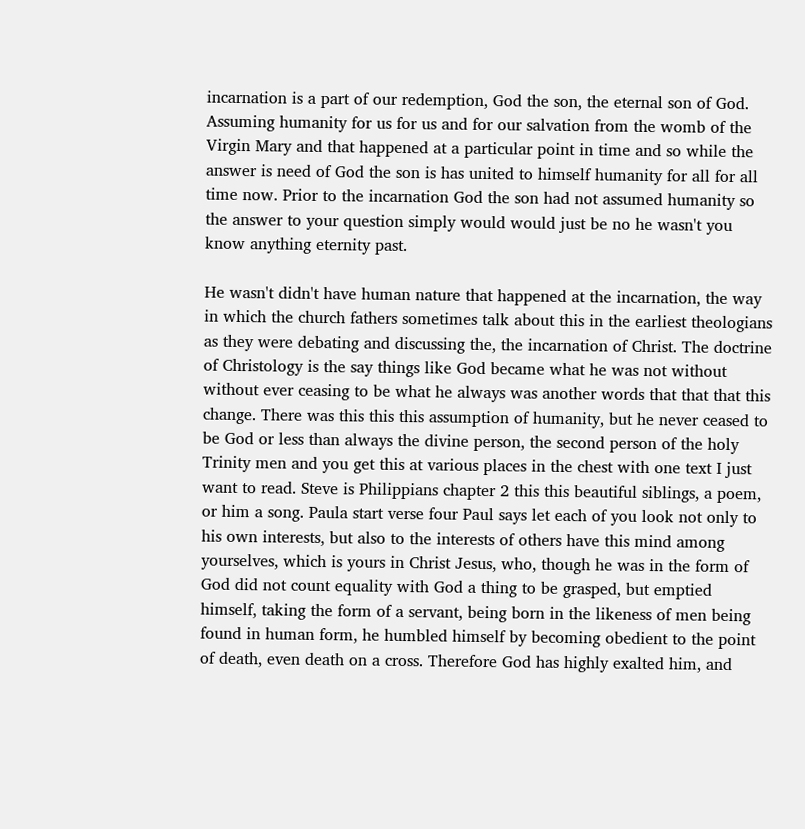incarnation is a part of our redemption, God the son, the eternal son of God. Assuming humanity for us for us and for our salvation from the womb of the Virgin Mary and that happened at a particular point in time and so while the answer is need of God the son is has united to himself humanity for all for all time now. Prior to the incarnation God the son had not assumed humanity so the answer to your question simply would would just be no he wasn't you know anything eternity past.

He wasn't didn't have human nature that happened at the incarnation, the way in which the church fathers sometimes talk about this in the earliest theologians as they were debating and discussing the, the incarnation of Christ. The doctrine of Christology is the say things like God became what he was not without without ever ceasing to be what he always was another words that that that this change. There was this this this assumption of humanity, but he never ceased to be God or less than always the divine person, the second person of the holy Trinity men and you get this at various places in the chest with one text I just want to read. Steve is Philippians chapter 2 this this beautiful siblings, a poem, or him a song. Paula start verse four Paul says let each of you look not only to his own interests, but also to the interests of others have this mind among yourselves, which is yours in Christ Jesus, who, though he was in the form of God did not count equality with God a thing to be grasped, but emptied himself, taking the form of a servant, being born in the likeness of men being found in human form, he humbled himself by becoming obedient to the point of death, even death on a cross. Therefore God has highly exalted him, and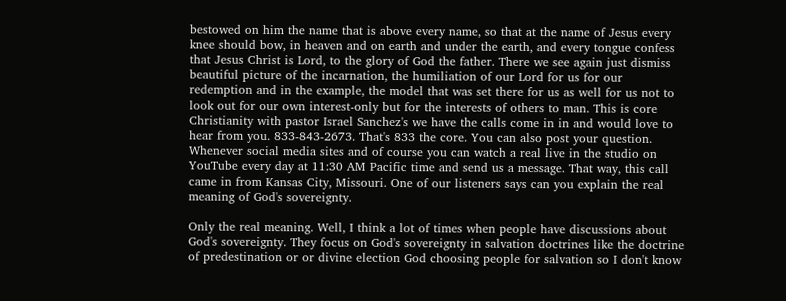bestowed on him the name that is above every name, so that at the name of Jesus every knee should bow, in heaven and on earth and under the earth, and every tongue confess that Jesus Christ is Lord, to the glory of God the father. There we see again just dismiss beautiful picture of the incarnation, the humiliation of our Lord for us for our redemption and in the example, the model that was set there for us as well for us not to look out for our own interest-only but for the interests of others to man. This is core Christianity with pastor Israel Sanchez's we have the calls come in in and would love to hear from you. 833-843-2673. That's 833 the core. You can also post your question. Whenever social media sites and of course you can watch a real live in the studio on YouTube every day at 11:30 AM Pacific time and send us a message. That way, this call came in from Kansas City, Missouri. One of our listeners says can you explain the real meaning of God's sovereignty.

Only the real meaning. Well, I think a lot of times when people have discussions about God's sovereignty. They focus on God's sovereignty in salvation doctrines like the doctrine of predestination or or divine election God choosing people for salvation so I don't know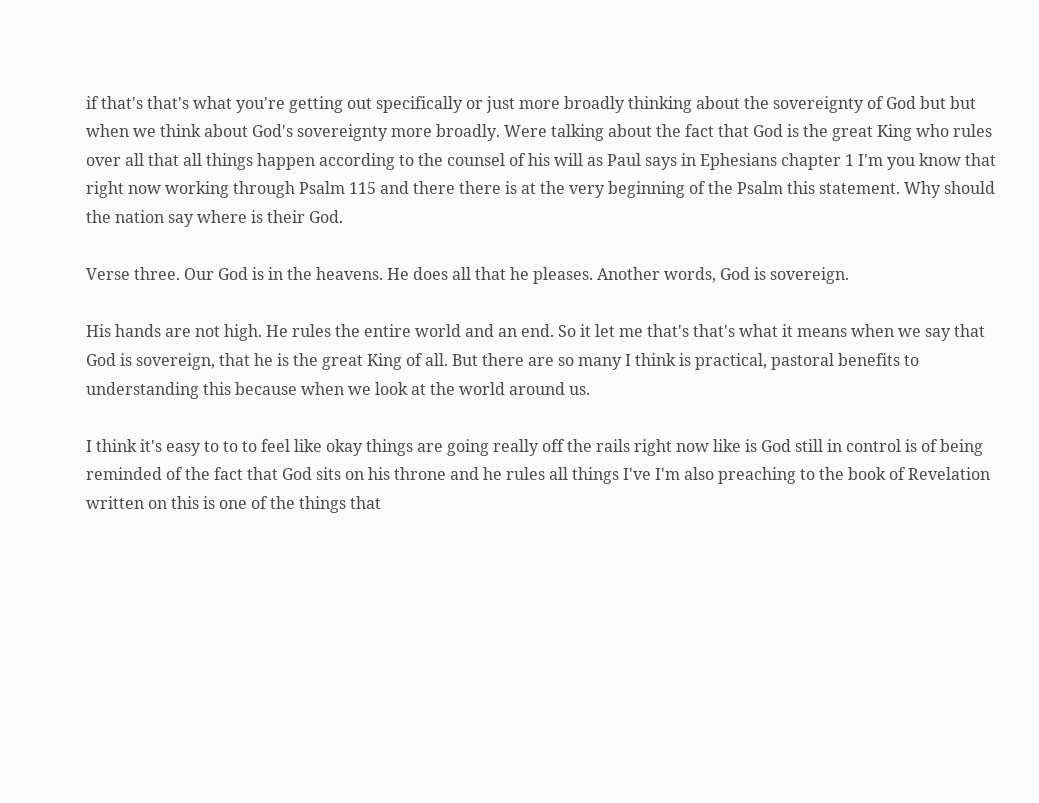if that's that's what you're getting out specifically or just more broadly thinking about the sovereignty of God but but when we think about God's sovereignty more broadly. Were talking about the fact that God is the great King who rules over all that all things happen according to the counsel of his will as Paul says in Ephesians chapter 1 I'm you know that right now working through Psalm 115 and there there is at the very beginning of the Psalm this statement. Why should the nation say where is their God.

Verse three. Our God is in the heavens. He does all that he pleases. Another words, God is sovereign.

His hands are not high. He rules the entire world and an end. So it let me that's that's what it means when we say that God is sovereign, that he is the great King of all. But there are so many I think is practical, pastoral benefits to understanding this because when we look at the world around us.

I think it's easy to to to feel like okay things are going really off the rails right now like is God still in control is of being reminded of the fact that God sits on his throne and he rules all things I've I'm also preaching to the book of Revelation written on this is one of the things that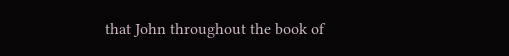that John throughout the book of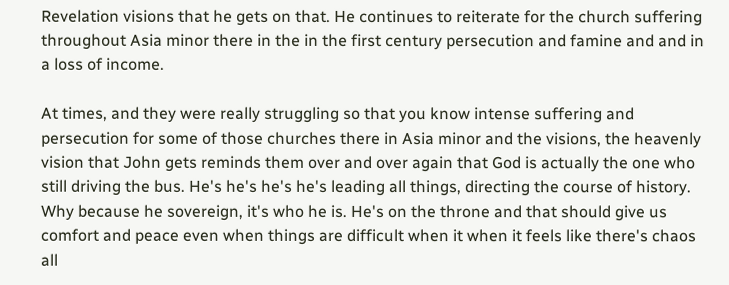Revelation visions that he gets on that. He continues to reiterate for the church suffering throughout Asia minor there in the in the first century persecution and famine and and in a loss of income.

At times, and they were really struggling so that you know intense suffering and persecution for some of those churches there in Asia minor and the visions, the heavenly vision that John gets reminds them over and over again that God is actually the one who still driving the bus. He's he's he's he's leading all things, directing the course of history. Why because he sovereign, it's who he is. He's on the throne and that should give us comfort and peace even when things are difficult when it when it feels like there's chaos all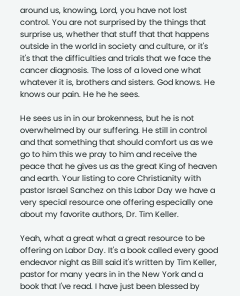around us, knowing, Lord, you have not lost control. You are not surprised by the things that surprise us, whether that stuff that that happens outside in the world in society and culture, or it's it's that the difficulties and trials that we face the cancer diagnosis. The loss of a loved one what whatever it is, brothers and sisters. God knows. He knows our pain. He he he sees.

He sees us in in our brokenness, but he is not overwhelmed by our suffering. He still in control and that something that should comfort us as we go to him this we pray to him and receive the peace that he gives us as the great King of heaven and earth. Your listing to core Christianity with pastor Israel Sanchez on this Labor Day we have a very special resource one offering especially one about my favorite authors, Dr. Tim Keller.

Yeah, what a great what a great resource to be offering on Labor Day. It's a book called every good endeavor night as Bill said it's written by Tim Keller, pastor for many years in in the New York and a book that I've read. I have just been blessed by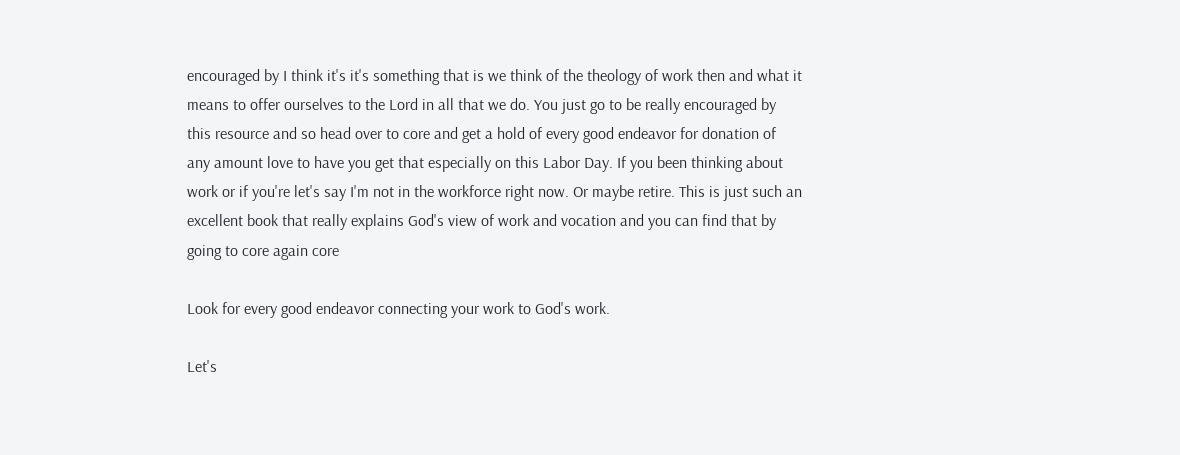encouraged by I think it's it's something that is we think of the theology of work then and what it means to offer ourselves to the Lord in all that we do. You just go to be really encouraged by this resource and so head over to core and get a hold of every good endeavor for donation of any amount love to have you get that especially on this Labor Day. If you been thinking about work or if you're let's say I'm not in the workforce right now. Or maybe retire. This is just such an excellent book that really explains God's view of work and vocation and you can find that by going to core again core

Look for every good endeavor connecting your work to God's work.

Let's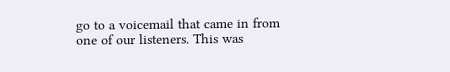go to a voicemail that came in from one of our listeners. This was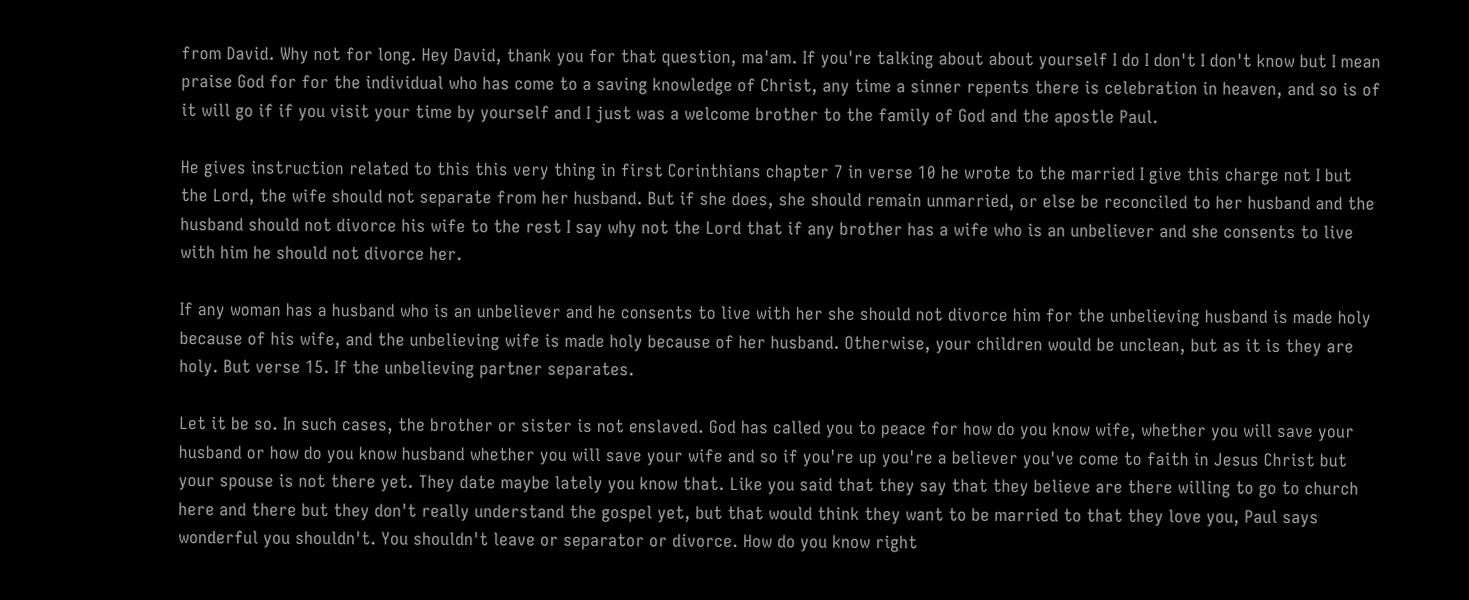from David. Why not for long. Hey David, thank you for that question, ma'am. If you're talking about about yourself I do I don't I don't know but I mean praise God for for the individual who has come to a saving knowledge of Christ, any time a sinner repents there is celebration in heaven, and so is of it will go if if you visit your time by yourself and I just was a welcome brother to the family of God and the apostle Paul.

He gives instruction related to this this very thing in first Corinthians chapter 7 in verse 10 he wrote to the married I give this charge not I but the Lord, the wife should not separate from her husband. But if she does, she should remain unmarried, or else be reconciled to her husband and the husband should not divorce his wife to the rest I say why not the Lord that if any brother has a wife who is an unbeliever and she consents to live with him he should not divorce her.

If any woman has a husband who is an unbeliever and he consents to live with her she should not divorce him for the unbelieving husband is made holy because of his wife, and the unbelieving wife is made holy because of her husband. Otherwise, your children would be unclean, but as it is they are holy. But verse 15. If the unbelieving partner separates.

Let it be so. In such cases, the brother or sister is not enslaved. God has called you to peace for how do you know wife, whether you will save your husband or how do you know husband whether you will save your wife and so if you're up you're a believer you've come to faith in Jesus Christ but your spouse is not there yet. They date maybe lately you know that. Like you said that they say that they believe are there willing to go to church here and there but they don't really understand the gospel yet, but that would think they want to be married to that they love you, Paul says wonderful you shouldn't. You shouldn't leave or separator or divorce. How do you know right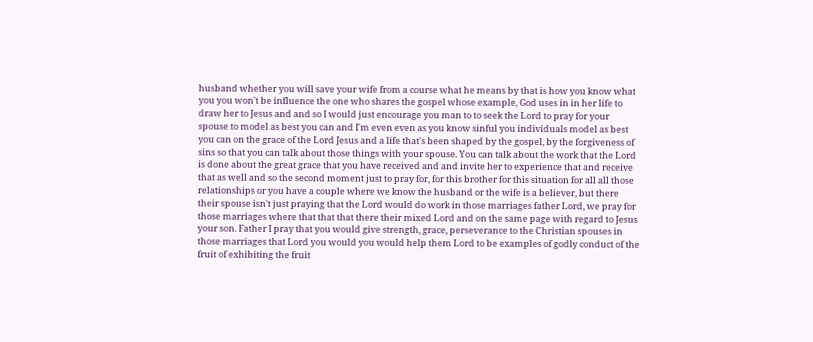husband whether you will save your wife from a course what he means by that is how you know what you you won't be influence the one who shares the gospel whose example, God uses in in her life to draw her to Jesus and and so I would just encourage you man to to seek the Lord to pray for your spouse to model as best you can and I'm even even as you know sinful you individuals model as best you can on the grace of the Lord Jesus and a life that's been shaped by the gospel, by the forgiveness of sins so that you can talk about those things with your spouse. You can talk about the work that the Lord is done about the great grace that you have received and and invite her to experience that and receive that as well and so the second moment just to pray for, for this brother for this situation for all all those relationships or you have a couple where we know the husband or the wife is a believer, but there their spouse isn't just praying that the Lord would do work in those marriages father Lord, we pray for those marriages where that that that there their mixed Lord and on the same page with regard to Jesus your son. Father I pray that you would give strength, grace, perseverance to the Christian spouses in those marriages that Lord you would you would help them Lord to be examples of godly conduct of the fruit of exhibiting the fruit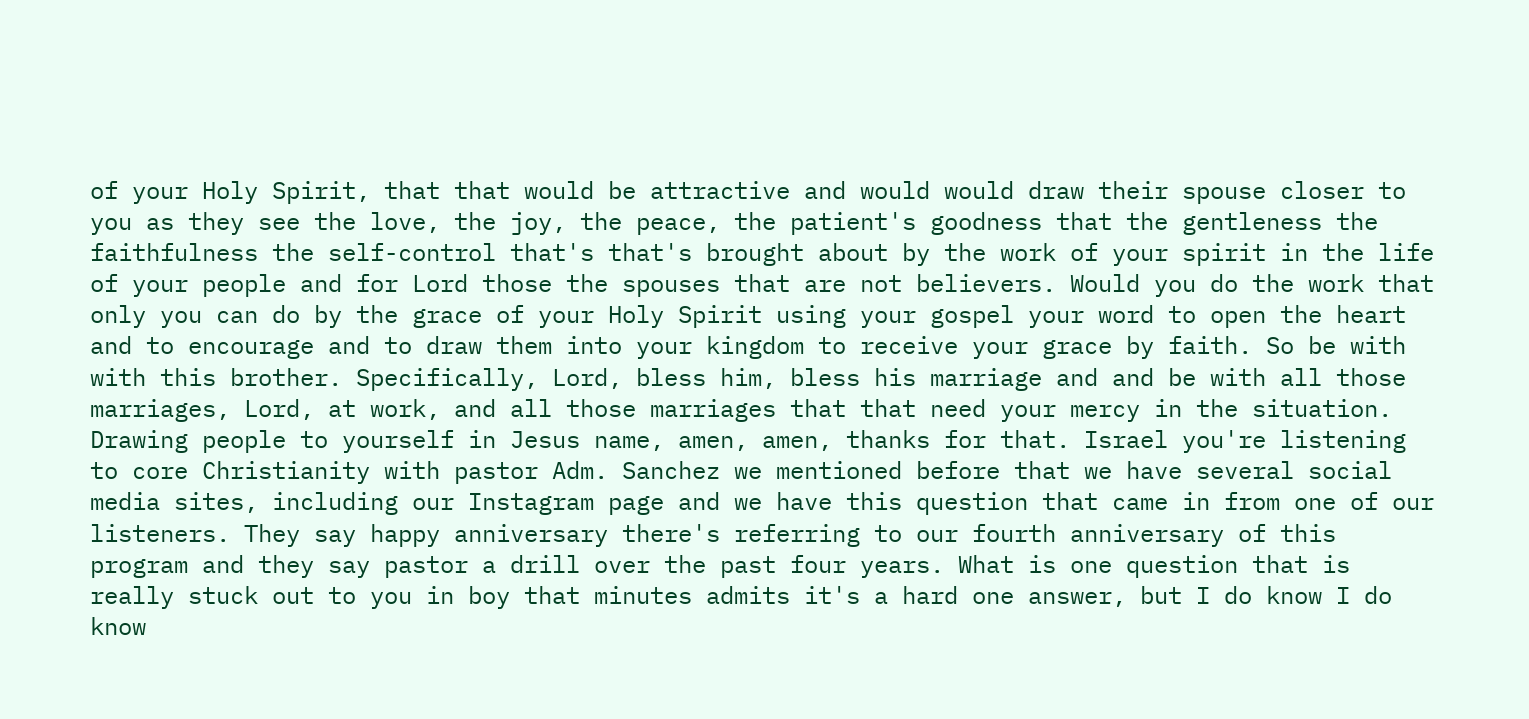of your Holy Spirit, that that would be attractive and would would draw their spouse closer to you as they see the love, the joy, the peace, the patient's goodness that the gentleness the faithfulness the self-control that's that's brought about by the work of your spirit in the life of your people and for Lord those the spouses that are not believers. Would you do the work that only you can do by the grace of your Holy Spirit using your gospel your word to open the heart and to encourage and to draw them into your kingdom to receive your grace by faith. So be with with this brother. Specifically, Lord, bless him, bless his marriage and and be with all those marriages, Lord, at work, and all those marriages that that need your mercy in the situation. Drawing people to yourself in Jesus name, amen, amen, thanks for that. Israel you're listening to core Christianity with pastor Adm. Sanchez we mentioned before that we have several social media sites, including our Instagram page and we have this question that came in from one of our listeners. They say happy anniversary there's referring to our fourth anniversary of this program and they say pastor a drill over the past four years. What is one question that is really stuck out to you in boy that minutes admits it's a hard one answer, but I do know I do know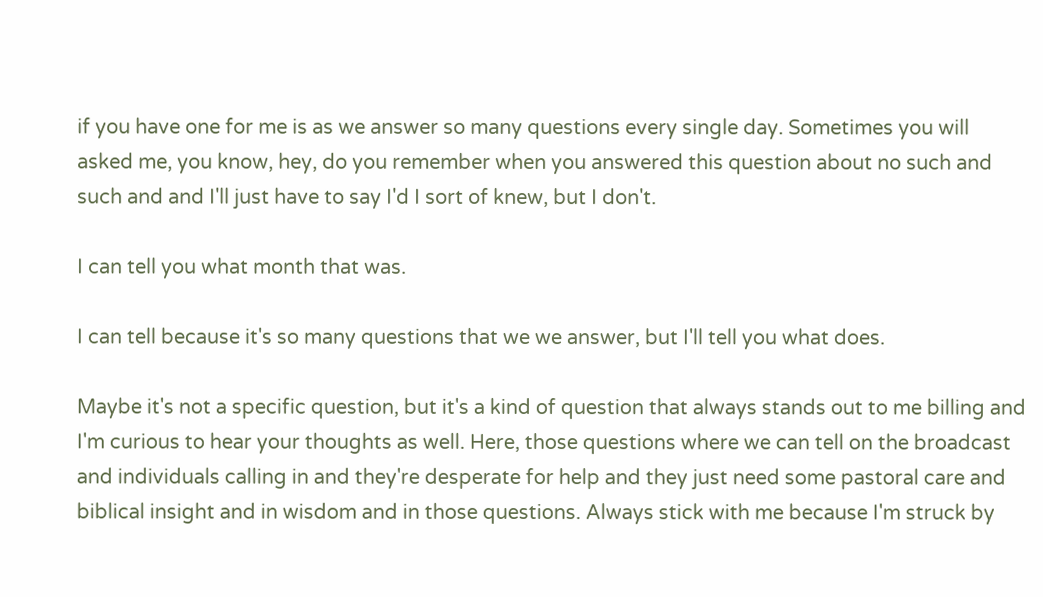if you have one for me is as we answer so many questions every single day. Sometimes you will asked me, you know, hey, do you remember when you answered this question about no such and such and and I'll just have to say I'd I sort of knew, but I don't.

I can tell you what month that was.

I can tell because it's so many questions that we we answer, but I'll tell you what does.

Maybe it's not a specific question, but it's a kind of question that always stands out to me billing and I'm curious to hear your thoughts as well. Here, those questions where we can tell on the broadcast and individuals calling in and they're desperate for help and they just need some pastoral care and biblical insight and in wisdom and in those questions. Always stick with me because I'm struck by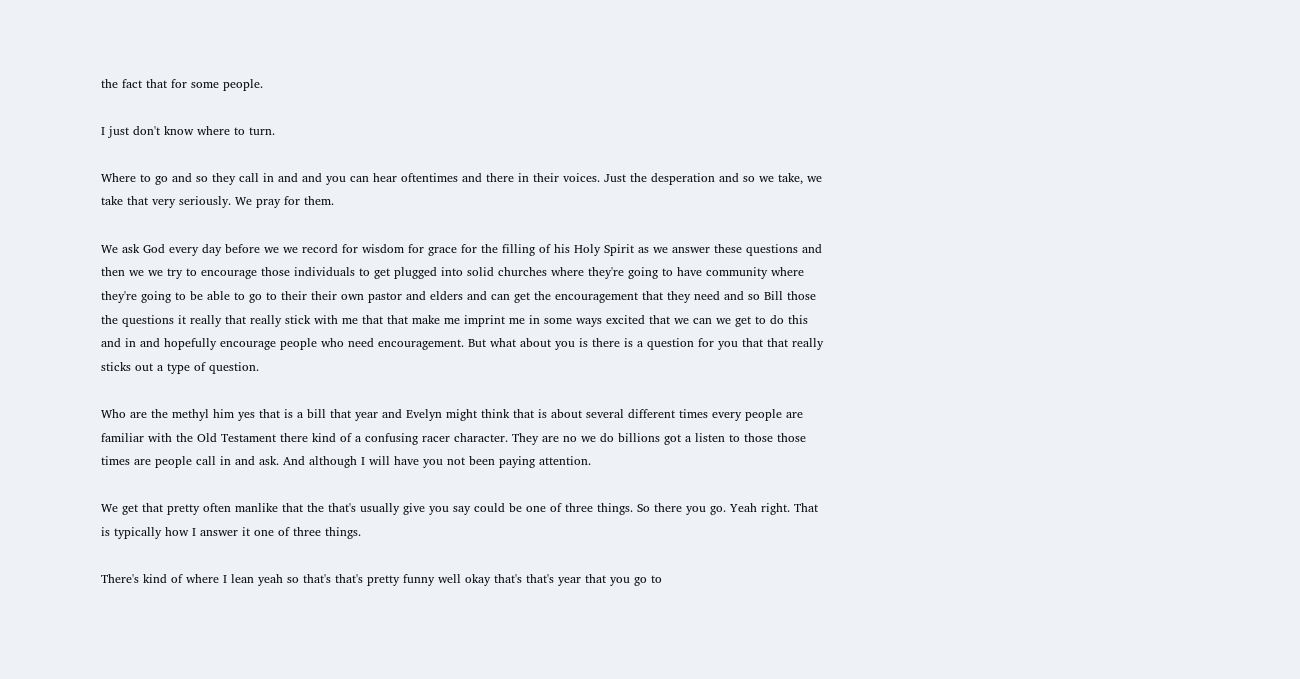the fact that for some people.

I just don't know where to turn.

Where to go and so they call in and and you can hear oftentimes and there in their voices. Just the desperation and so we take, we take that very seriously. We pray for them.

We ask God every day before we we record for wisdom for grace for the filling of his Holy Spirit as we answer these questions and then we we try to encourage those individuals to get plugged into solid churches where they're going to have community where they're going to be able to go to their their own pastor and elders and can get the encouragement that they need and so Bill those the questions it really that really stick with me that that make me imprint me in some ways excited that we can we get to do this and in and hopefully encourage people who need encouragement. But what about you is there is a question for you that that really sticks out a type of question.

Who are the methyl him yes that is a bill that year and Evelyn might think that is about several different times every people are familiar with the Old Testament there kind of a confusing racer character. They are no we do billions got a listen to those those times are people call in and ask. And although I will have you not been paying attention.

We get that pretty often manlike that the that's usually give you say could be one of three things. So there you go. Yeah right. That is typically how I answer it one of three things.

There's kind of where I lean yeah so that's that's pretty funny well okay that's that's year that you go to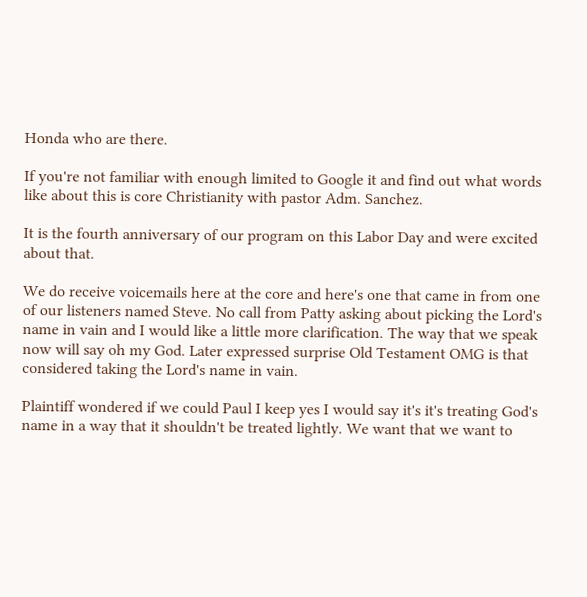Honda who are there.

If you're not familiar with enough limited to Google it and find out what words like about this is core Christianity with pastor Adm. Sanchez.

It is the fourth anniversary of our program on this Labor Day and were excited about that.

We do receive voicemails here at the core and here's one that came in from one of our listeners named Steve. No call from Patty asking about picking the Lord's name in vain and I would like a little more clarification. The way that we speak now will say oh my God. Later expressed surprise Old Testament OMG is that considered taking the Lord's name in vain.

Plaintiff wondered if we could Paul I keep yes I would say it's it's treating God's name in a way that it shouldn't be treated lightly. We want that we want to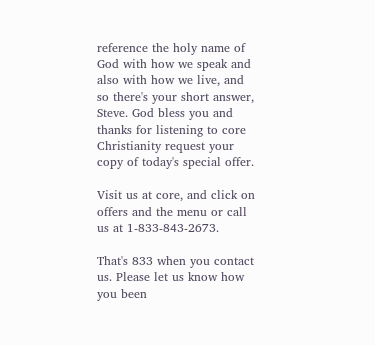reference the holy name of God with how we speak and also with how we live, and so there's your short answer, Steve. God bless you and thanks for listening to core Christianity request your copy of today's special offer.

Visit us at core, and click on offers and the menu or call us at 1-833-843-2673.

That's 833 when you contact us. Please let us know how you been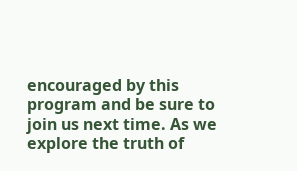encouraged by this program and be sure to join us next time. As we explore the truth of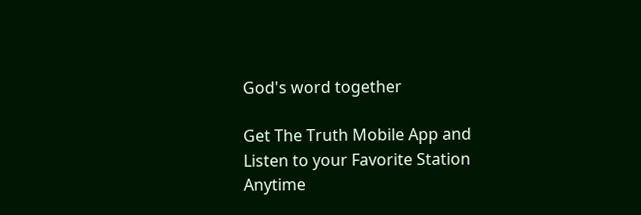God's word together

Get The Truth Mobile App and Listen to your Favorite Station Anytime